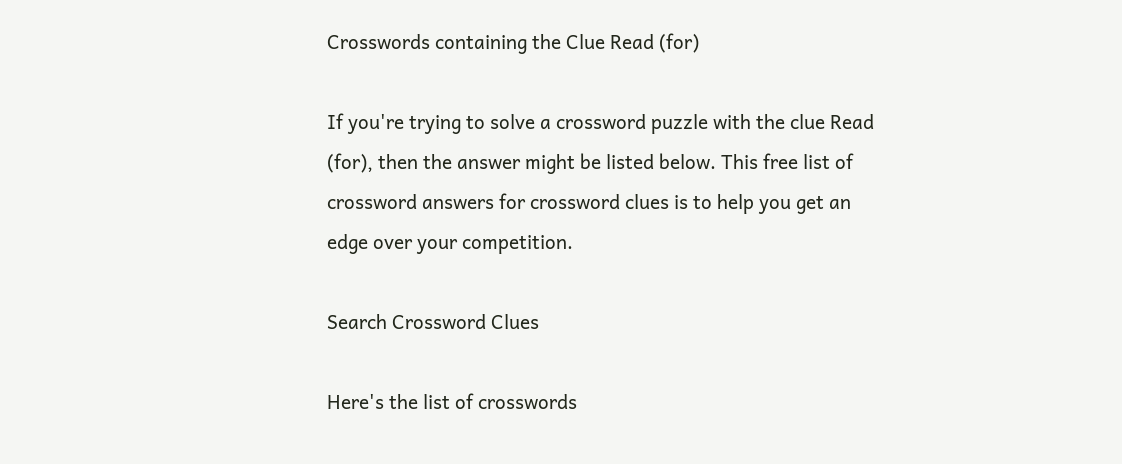Crosswords containing the Clue Read (for)

If you're trying to solve a crossword puzzle with the clue Read (for), then the answer might be listed below. This free list of crossword answers for crossword clues is to help you get an edge over your competition.

Search Crossword Clues

Here's the list of crosswords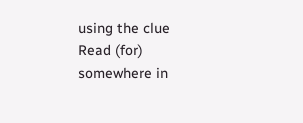using the clue Read (for) somewhere in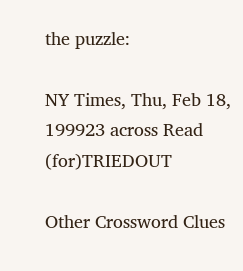the puzzle:

NY Times, Thu, Feb 18, 199923 across Read (for)TRIEDOUT

Other Crossword Clues